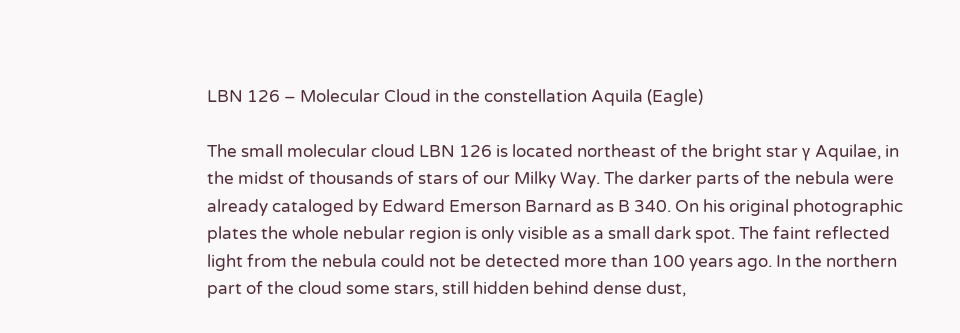LBN 126 – Molecular Cloud in the constellation Aquila (Eagle)

The small molecular cloud LBN 126 is located northeast of the bright star γ Aquilae, in the midst of thousands of stars of our Milky Way. The darker parts of the nebula were already cataloged by Edward Emerson Barnard as B 340. On his original photographic plates the whole nebular region is only visible as a small dark spot. The faint reflected light from the nebula could not be detected more than 100 years ago. In the northern part of the cloud some stars, still hidden behind dense dust,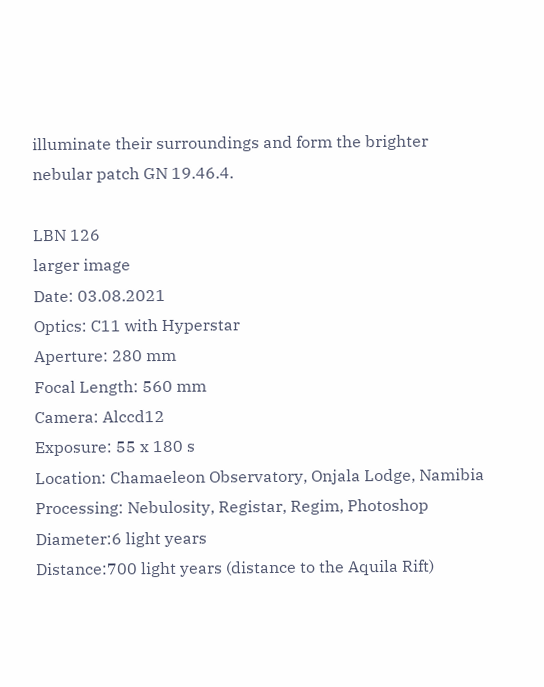illuminate their surroundings and form the brighter nebular patch GN 19.46.4.

LBN 126
larger image
Date: 03.08.2021
Optics: C11 with Hyperstar
Aperture: 280 mm
Focal Length: 560 mm
Camera: Alccd12
Exposure: 55 x 180 s
Location: Chamaeleon Observatory, Onjala Lodge, Namibia
Processing: Nebulosity, Registar, Regim, Photoshop
Diameter:6 light years
Distance:700 light years (distance to the Aquila Rift)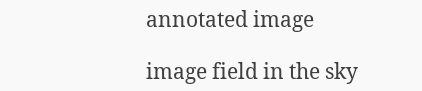annotated image

image field in the sky